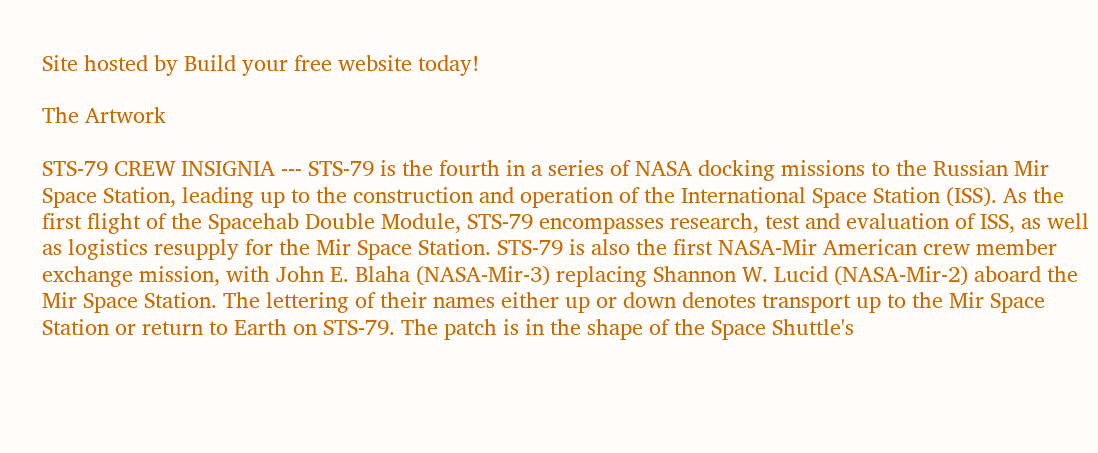Site hosted by Build your free website today!

The Artwork

STS-79 CREW INSIGNIA --- STS-79 is the fourth in a series of NASA docking missions to the Russian Mir Space Station, leading up to the construction and operation of the International Space Station (ISS). As the first flight of the Spacehab Double Module, STS-79 encompasses research, test and evaluation of ISS, as well as logistics resupply for the Mir Space Station. STS-79 is also the first NASA-Mir American crew member exchange mission, with John E. Blaha (NASA-Mir-3) replacing Shannon W. Lucid (NASA-Mir-2) aboard the Mir Space Station. The lettering of their names either up or down denotes transport up to the Mir Space Station or return to Earth on STS-79. The patch is in the shape of the Space Shuttle's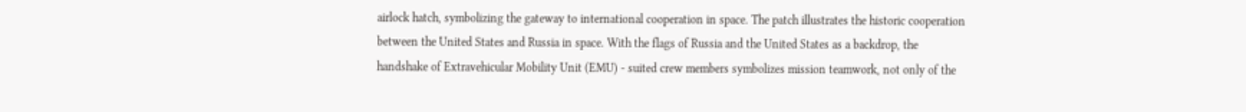airlock hatch, symbolizing the gateway to international cooperation in space. The patch illustrates the historic cooperation between the United States and Russia in space. With the flags of Russia and the United States as a backdrop, the handshake of Extravehicular Mobility Unit (EMU) - suited crew members symbolizes mission teamwork, not only of the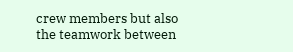crew members but also the teamwork between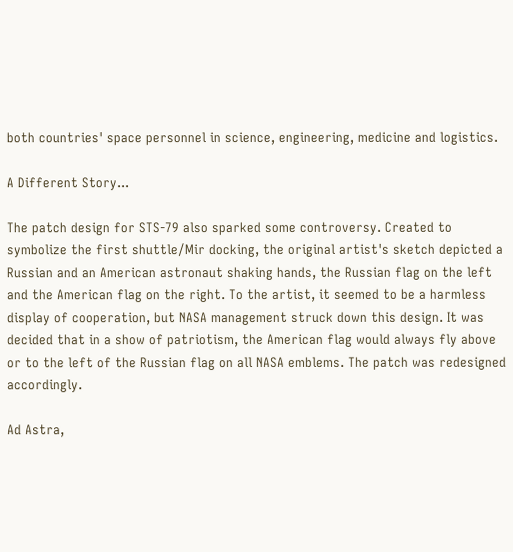both countries' space personnel in science, engineering, medicine and logistics.

A Different Story...

The patch design for STS-79 also sparked some controversy. Created to symbolize the first shuttle/Mir docking, the original artist's sketch depicted a Russian and an American astronaut shaking hands, the Russian flag on the left and the American flag on the right. To the artist, it seemed to be a harmless display of cooperation, but NASA management struck down this design. It was decided that in a show of patriotism, the American flag would always fly above or to the left of the Russian flag on all NASA emblems. The patch was redesigned accordingly.

Ad Astra,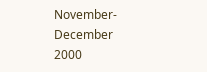November-December 2000